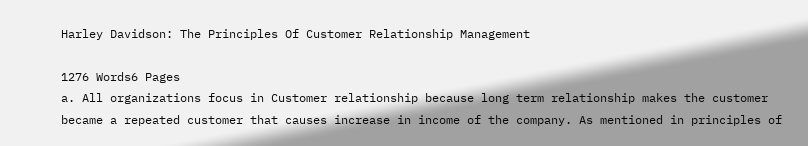Harley Davidson: The Principles Of Customer Relationship Management

1276 Words6 Pages
a. All organizations focus in Customer relationship because long term relationship makes the customer became a repeated customer that causes increase in income of the company. As mentioned in principles of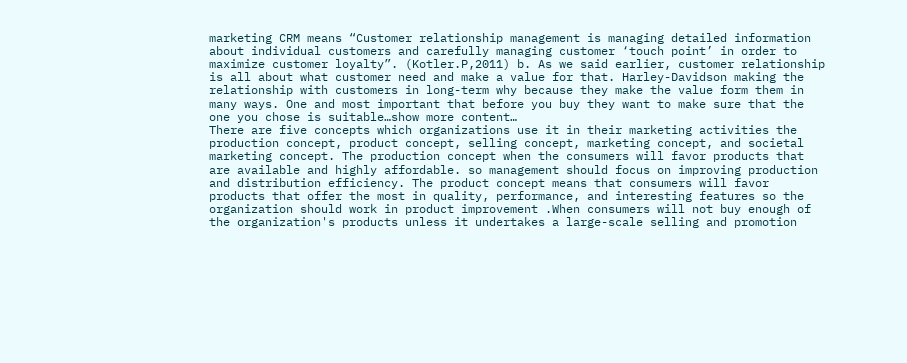marketing CRM means “Customer relationship management is managing detailed information about individual customers and carefully managing customer ‘touch point’ in order to maximize customer loyalty”. (Kotler.P,2011) b. As we said earlier, customer relationship is all about what customer need and make a value for that. Harley-Davidson making the relationship with customers in long-term why because they make the value form them in many ways. One and most important that before you buy they want to make sure that the one you chose is suitable…show more content…
There are five concepts which organizations use it in their marketing activities the production concept, product concept, selling concept, marketing concept, and societal marketing concept. The production concept when the consumers will favor products that are available and highly affordable. so management should focus on improving production and distribution efficiency. The product concept means that consumers will favor products that offer the most in quality, performance, and interesting features so the organization should work in product improvement .When consumers will not buy enough of the organization's products unless it undertakes a large-scale selling and promotion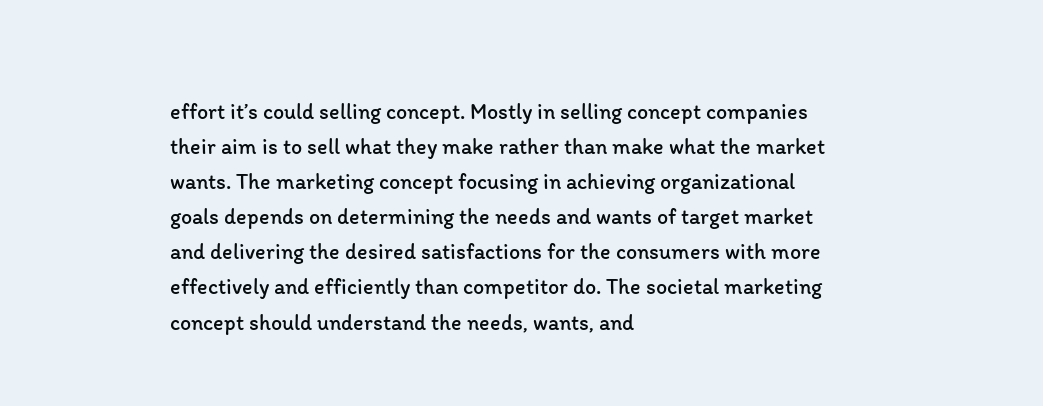effort it’s could selling concept. Mostly in selling concept companies their aim is to sell what they make rather than make what the market wants. The marketing concept focusing in achieving organizational goals depends on determining the needs and wants of target market and delivering the desired satisfactions for the consumers with more effectively and efficiently than competitor do. The societal marketing concept should understand the needs, wants, and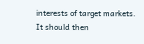interests of target markets. It should then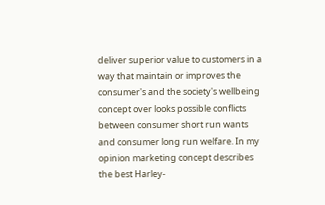deliver superior value to customers in a way that maintain or improves the consumer's and the society's wellbeing concept over looks possible conflicts between consumer short run wants and consumer long run welfare. In my opinion marketing concept describes the best Harley-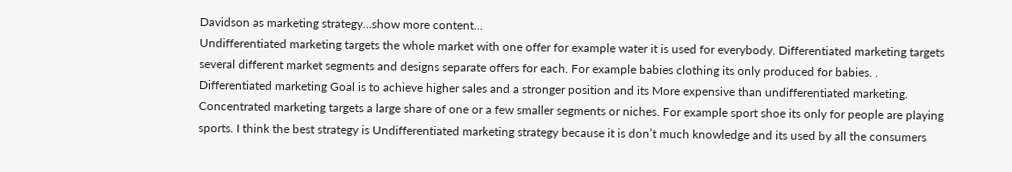Davidson as marketing strategy…show more content…
Undifferentiated marketing targets the whole market with one offer for example water it is used for everybody. Differentiated marketing targets several different market segments and designs separate offers for each. For example babies clothing its only produced for babies. . Differentiated marketing Goal is to achieve higher sales and a stronger position and its More expensive than undifferentiated marketing. Concentrated marketing targets a large share of one or a few smaller segments or niches. For example sport shoe its only for people are playing sports. I think the best strategy is Undifferentiated marketing strategy because it is don’t much knowledge and its used by all the consumers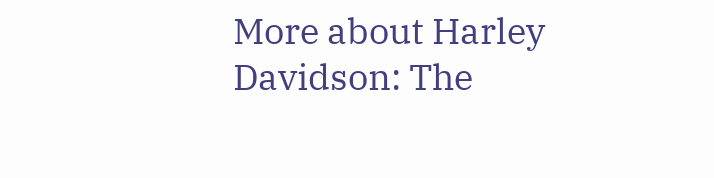More about Harley Davidson: The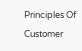Principles Of Customer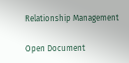Relationship Management

Open Document